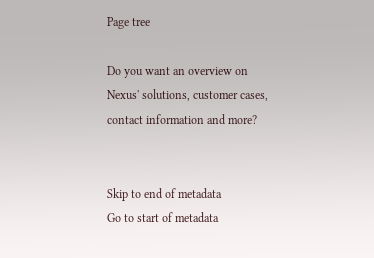Page tree

Do you want an overview on Nexus' solutions, customer cases, contact information and more?


Skip to end of metadata
Go to start of metadata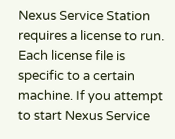Nexus Service Station requires a license to run. Each license file is specific to a certain machine. If you attempt to start Nexus Service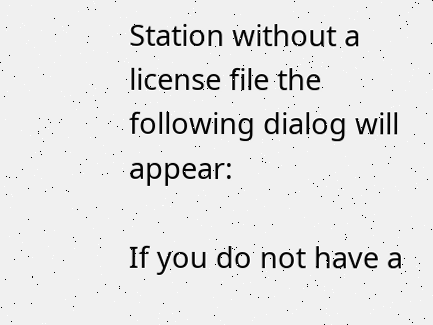Station without a license file the following dialog will appear:

If you do not have a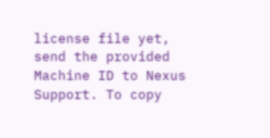license file yet, send the provided Machine ID to Nexus Support. To copy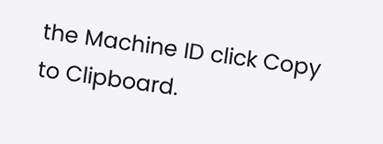the Machine ID click Copy to Clipboard.